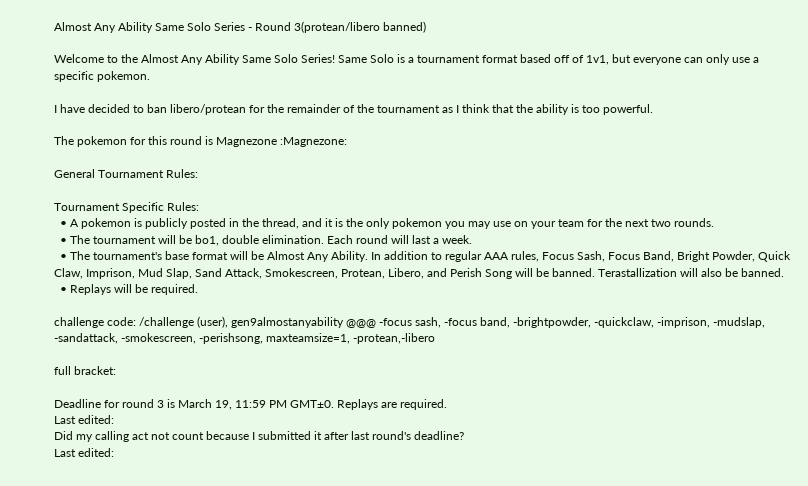Almost Any Ability Same Solo Series - Round 3(protean/libero banned)

Welcome to the Almost Any Ability Same Solo Series! Same Solo is a tournament format based off of 1v1, but everyone can only use a specific pokemon.

I have decided to ban libero/protean for the remainder of the tournament as I think that the ability is too powerful.

The pokemon for this round is Magnezone :Magnezone:

General Tournament Rules:

Tournament Specific Rules:
  • A pokemon is publicly posted in the thread, and it is the only pokemon you may use on your team for the next two rounds.
  • The tournament will be bo1, double elimination. Each round will last a week.
  • The tournament's base format will be Almost Any Ability. In addition to regular AAA rules, Focus Sash, Focus Band, Bright Powder, Quick Claw, Imprison, Mud Slap, Sand Attack, Smokescreen, Protean, Libero, and Perish Song will be banned. Terastallization will also be banned.
  • Replays will be required.

challenge code: /challenge (user), gen9almostanyability @@@ -focus sash, -focus band, -brightpowder, -quickclaw, -imprison, -mudslap, -sandattack, -smokescreen, -perishsong, maxteamsize=1, -protean,-libero

full bracket:

Deadline for round 3 is March 19, 11:59 PM GMT±0. Replays are required.
Last edited:
Did my calling act not count because I submitted it after last round's deadline?
Last edited: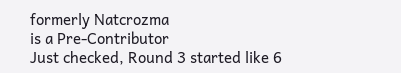formerly Natcrozma
is a Pre-Contributor
Just checked, Round 3 started like 6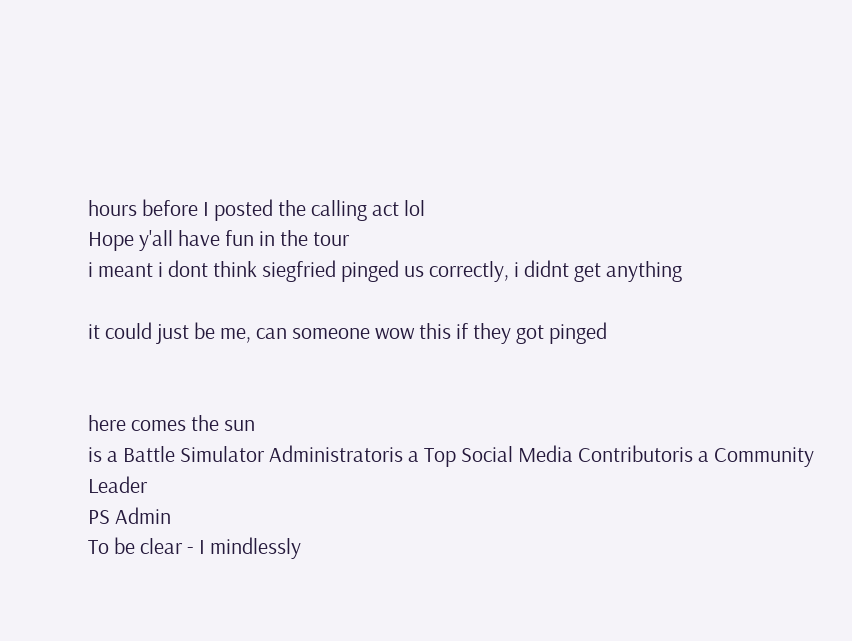hours before I posted the calling act lol
Hope y'all have fun in the tour
i meant i dont think siegfried pinged us correctly, i didnt get anything

it could just be me, can someone wow this if they got pinged


here comes the sun
is a Battle Simulator Administratoris a Top Social Media Contributoris a Community Leader
PS Admin
To be clear - I mindlessly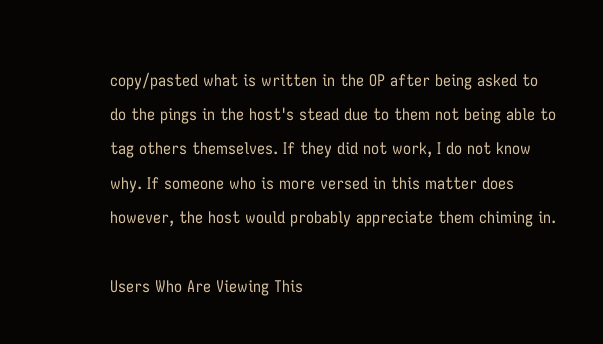copy/pasted what is written in the OP after being asked to do the pings in the host's stead due to them not being able to tag others themselves. If they did not work, I do not know why. If someone who is more versed in this matter does however, the host would probably appreciate them chiming in.

Users Who Are Viewing This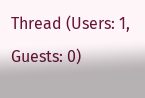Thread (Users: 1, Guests: 0)